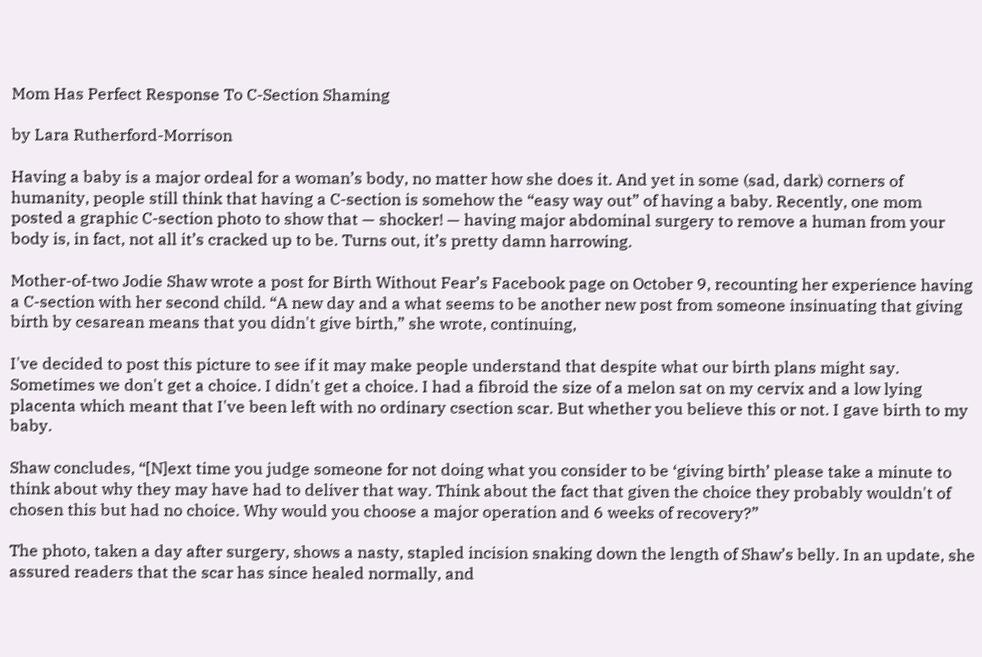Mom Has Perfect Response To C-Section Shaming

by Lara Rutherford-Morrison

Having a baby is a major ordeal for a woman’s body, no matter how she does it. And yet in some (sad, dark) corners of humanity, people still think that having a C-section is somehow the “easy way out” of having a baby. Recently, one mom posted a graphic C-section photo to show that — shocker! — having major abdominal surgery to remove a human from your body is, in fact, not all it’s cracked up to be. Turns out, it’s pretty damn harrowing.

Mother-of-two Jodie Shaw wrote a post for Birth Without Fear’s Facebook page on October 9, recounting her experience having a C-section with her second child. “A new day and a what seems to be another new post from someone insinuating that giving birth by cesarean means that you didn't give birth,” she wrote, continuing,

I've decided to post this picture to see if it may make people understand that despite what our birth plans might say. Sometimes we don't get a choice. I didn't get a choice. I had a fibroid the size of a melon sat on my cervix and a low lying placenta which meant that I've been left with no ordinary csection scar. But whether you believe this or not. I gave birth to my baby.

Shaw concludes, “[N]ext time you judge someone for not doing what you consider to be ‘giving birth’ please take a minute to think about why they may have had to deliver that way. Think about the fact that given the choice they probably wouldn't of chosen this but had no choice. Why would you choose a major operation and 6 weeks of recovery?”

The photo, taken a day after surgery, shows a nasty, stapled incision snaking down the length of Shaw’s belly. In an update, she assured readers that the scar has since healed normally, and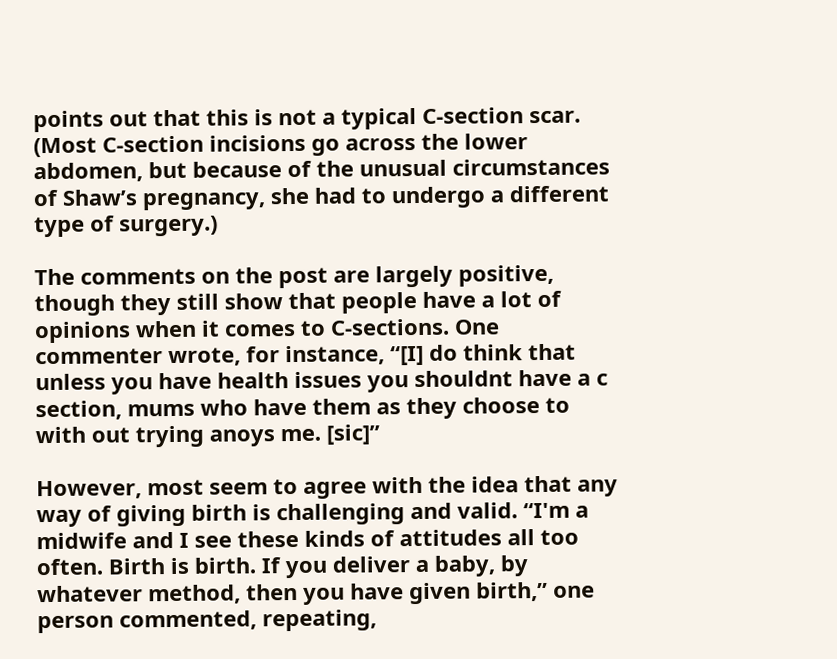points out that this is not a typical C-section scar. (Most C-section incisions go across the lower abdomen, but because of the unusual circumstances of Shaw’s pregnancy, she had to undergo a different type of surgery.)

The comments on the post are largely positive, though they still show that people have a lot of opinions when it comes to C-sections. One commenter wrote, for instance, “[I] do think that unless you have health issues you shouldnt have a c section, mums who have them as they choose to with out trying anoys me. [sic]”

However, most seem to agree with the idea that any way of giving birth is challenging and valid. “I'm a midwife and I see these kinds of attitudes all too often. Birth is birth. If you deliver a baby, by whatever method, then you have given birth,” one person commented, repeating,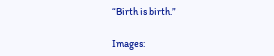“Birth is birth.”

Images: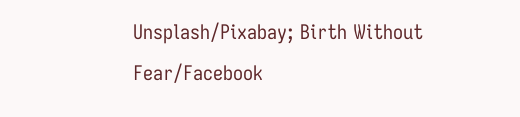Unsplash/Pixabay; Birth Without Fear/Facebook